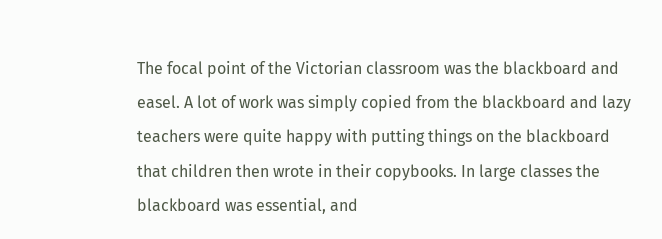The focal point of the Victorian classroom was the blackboard and easel. A lot of work was simply copied from the blackboard and lazy teachers were quite happy with putting things on the blackboard that children then wrote in their copybooks. In large classes the blackboard was essential, and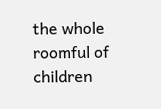the whole roomful of children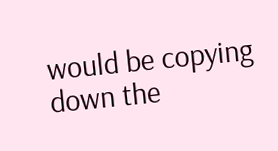would be copying down the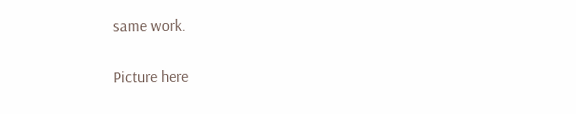same work.

Picture here